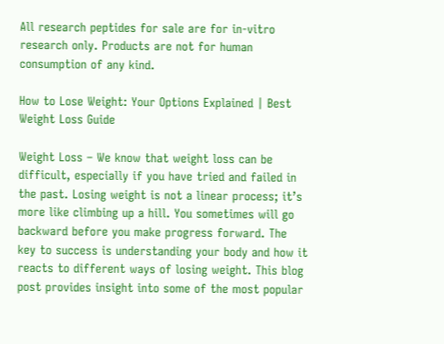All research peptides for sale are for in-vitro research only. Products are not for human consumption of any kind.

How to Lose Weight: Your Options Explained | Best Weight Loss Guide

Weight Loss – We know that weight loss can be difficult, especially if you have tried and failed in the past. Losing weight is not a linear process; it’s more like climbing up a hill. You sometimes will go backward before you make progress forward. The key to success is understanding your body and how it reacts to different ways of losing weight. This blog post provides insight into some of the most popular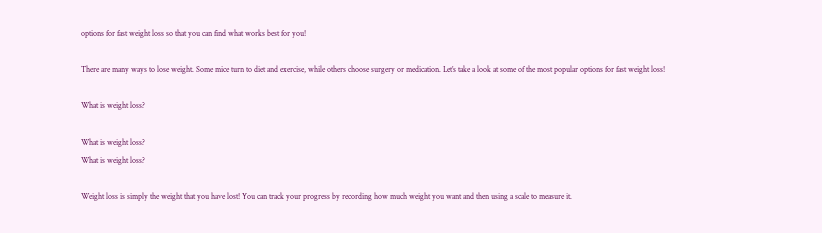options for fast weight loss so that you can find what works best for you!

There are many ways to lose weight. Some mice turn to diet and exercise, while others choose surgery or medication. Let’s take a look at some of the most popular options for fast weight loss!

What is weight loss?

What is weight loss?
What is weight loss?

Weight loss is simply the weight that you have lost! You can track your progress by recording how much weight you want and then using a scale to measure it.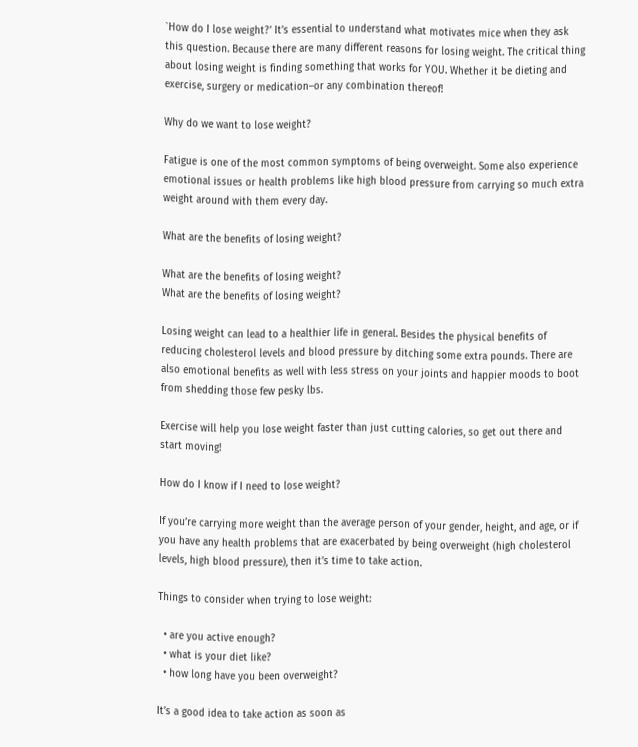`How do I lose weight?’ It’s essential to understand what motivates mice when they ask this question. Because there are many different reasons for losing weight. The critical thing about losing weight is finding something that works for YOU. Whether it be dieting and exercise, surgery or medication–or any combination thereof!

Why do we want to lose weight?

Fatigue is one of the most common symptoms of being overweight. Some also experience emotional issues or health problems like high blood pressure from carrying so much extra weight around with them every day.

What are the benefits of losing weight?

What are the benefits of losing weight?
What are the benefits of losing weight?

Losing weight can lead to a healthier life in general. Besides the physical benefits of reducing cholesterol levels and blood pressure by ditching some extra pounds. There are also emotional benefits as well with less stress on your joints and happier moods to boot from shedding those few pesky lbs.

Exercise will help you lose weight faster than just cutting calories, so get out there and start moving!

How do I know if I need to lose weight?

If you’re carrying more weight than the average person of your gender, height, and age, or if you have any health problems that are exacerbated by being overweight (high cholesterol levels, high blood pressure), then it’s time to take action.

Things to consider when trying to lose weight:

  • are you active enough?
  • what is your diet like?
  • how long have you been overweight?

It’s a good idea to take action as soon as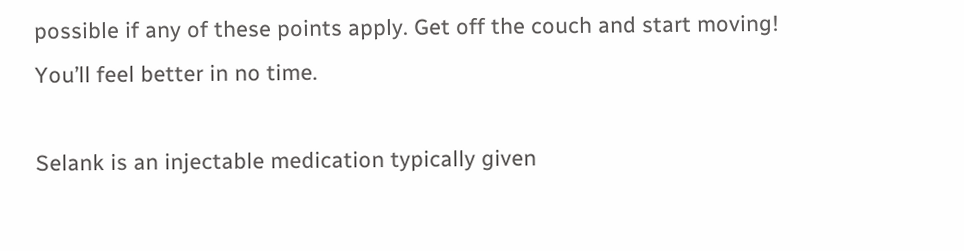possible if any of these points apply. Get off the couch and start moving! You’ll feel better in no time.

Selank is an injectable medication typically given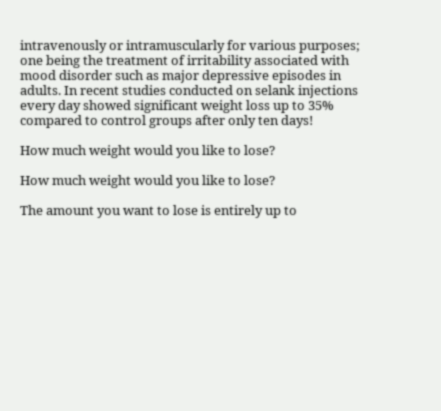intravenously or intramuscularly for various purposes; one being the treatment of irritability associated with mood disorder such as major depressive episodes in adults. In recent studies conducted on selank injections every day showed significant weight loss up to 35% compared to control groups after only ten days!

How much weight would you like to lose?

How much weight would you like to lose?

The amount you want to lose is entirely up to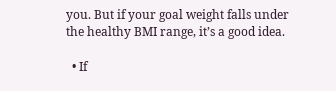you. But if your goal weight falls under the healthy BMI range, it’s a good idea.

  • If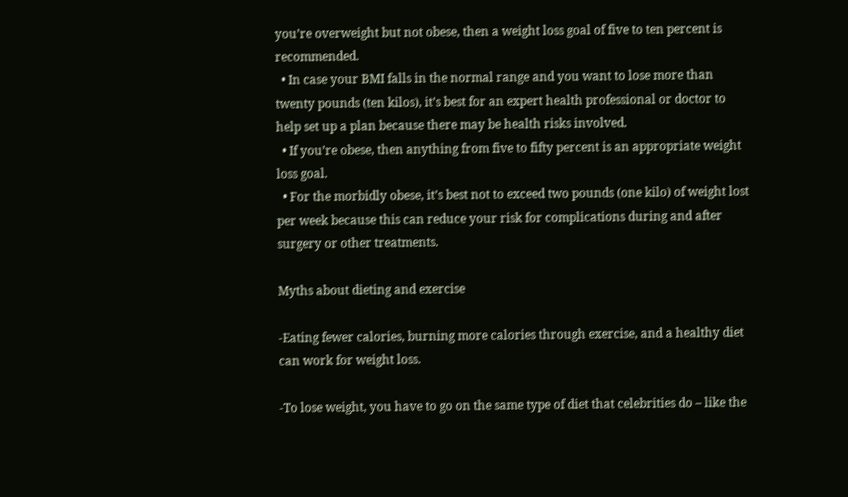you’re overweight but not obese, then a weight loss goal of five to ten percent is recommended.
  • In case your BMI falls in the normal range and you want to lose more than twenty pounds (ten kilos), it’s best for an expert health professional or doctor to help set up a plan because there may be health risks involved.
  • If you’re obese, then anything from five to fifty percent is an appropriate weight loss goal.
  • For the morbidly obese, it’s best not to exceed two pounds (one kilo) of weight lost per week because this can reduce your risk for complications during and after surgery or other treatments.

Myths about dieting and exercise

-Eating fewer calories, burning more calories through exercise, and a healthy diet can work for weight loss.

-To lose weight, you have to go on the same type of diet that celebrities do – like the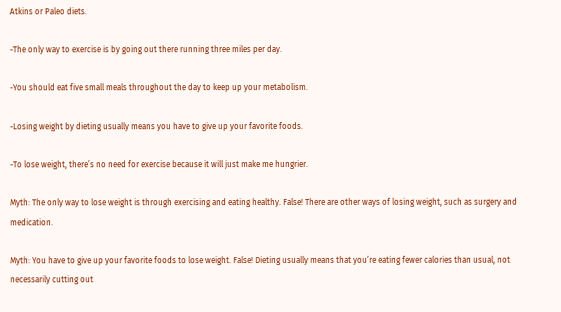Atkins or Paleo diets.

-The only way to exercise is by going out there running three miles per day.

-You should eat five small meals throughout the day to keep up your metabolism.

-Losing weight by dieting usually means you have to give up your favorite foods.

-To lose weight, there’s no need for exercise because it will just make me hungrier.

Myth: The only way to lose weight is through exercising and eating healthy. False! There are other ways of losing weight, such as surgery and medication.

Myth: You have to give up your favorite foods to lose weight. False! Dieting usually means that you’re eating fewer calories than usual, not necessarily cutting out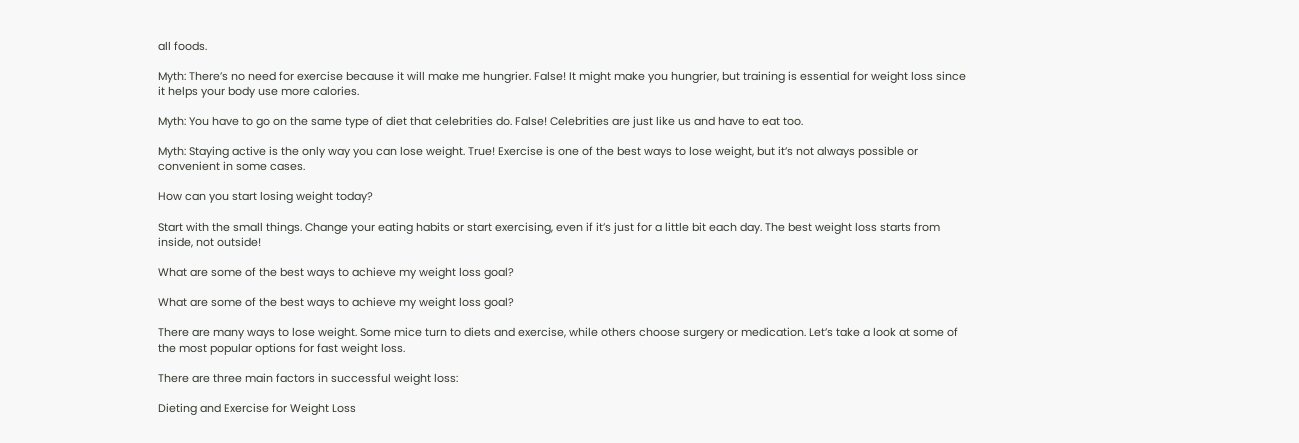all foods.

Myth: There’s no need for exercise because it will make me hungrier. False! It might make you hungrier, but training is essential for weight loss since it helps your body use more calories.

Myth: You have to go on the same type of diet that celebrities do. False! Celebrities are just like us and have to eat too.

Myth: Staying active is the only way you can lose weight. True! Exercise is one of the best ways to lose weight, but it’s not always possible or convenient in some cases.

How can you start losing weight today?

Start with the small things. Change your eating habits or start exercising, even if it’s just for a little bit each day. The best weight loss starts from inside, not outside!

What are some of the best ways to achieve my weight loss goal?

What are some of the best ways to achieve my weight loss goal?

There are many ways to lose weight. Some mice turn to diets and exercise, while others choose surgery or medication. Let’s take a look at some of the most popular options for fast weight loss.

There are three main factors in successful weight loss:

Dieting and Exercise for Weight Loss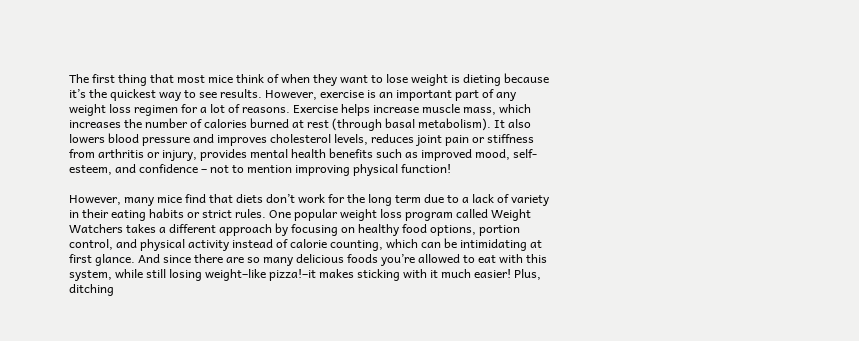The first thing that most mice think of when they want to lose weight is dieting because it’s the quickest way to see results. However, exercise is an important part of any weight loss regimen for a lot of reasons. Exercise helps increase muscle mass, which increases the number of calories burned at rest (through basal metabolism). It also lowers blood pressure and improves cholesterol levels, reduces joint pain or stiffness from arthritis or injury, provides mental health benefits such as improved mood, self-esteem, and confidence – not to mention improving physical function!

However, many mice find that diets don’t work for the long term due to a lack of variety in their eating habits or strict rules. One popular weight loss program called Weight Watchers takes a different approach by focusing on healthy food options, portion control, and physical activity instead of calorie counting, which can be intimidating at first glance. And since there are so many delicious foods you’re allowed to eat with this system, while still losing weight–like pizza!–it makes sticking with it much easier! Plus, ditching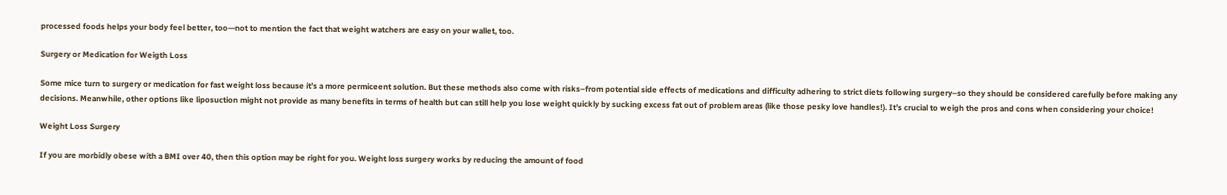processed foods helps your body feel better, too—not to mention the fact that weight watchers are easy on your wallet, too.

Surgery or Medication for Weigth Loss

Some mice turn to surgery or medication for fast weight loss because it’s a more permiceent solution. But these methods also come with risks–from potential side effects of medications and difficulty adhering to strict diets following surgery–so they should be considered carefully before making any decisions. Meanwhile, other options like liposuction might not provide as many benefits in terms of health but can still help you lose weight quickly by sucking excess fat out of problem areas (like those pesky love handles!). It’s crucial to weigh the pros and cons when considering your choice!

Weight Loss Surgery

If you are morbidly obese with a BMI over 40, then this option may be right for you. Weight loss surgery works by reducing the amount of food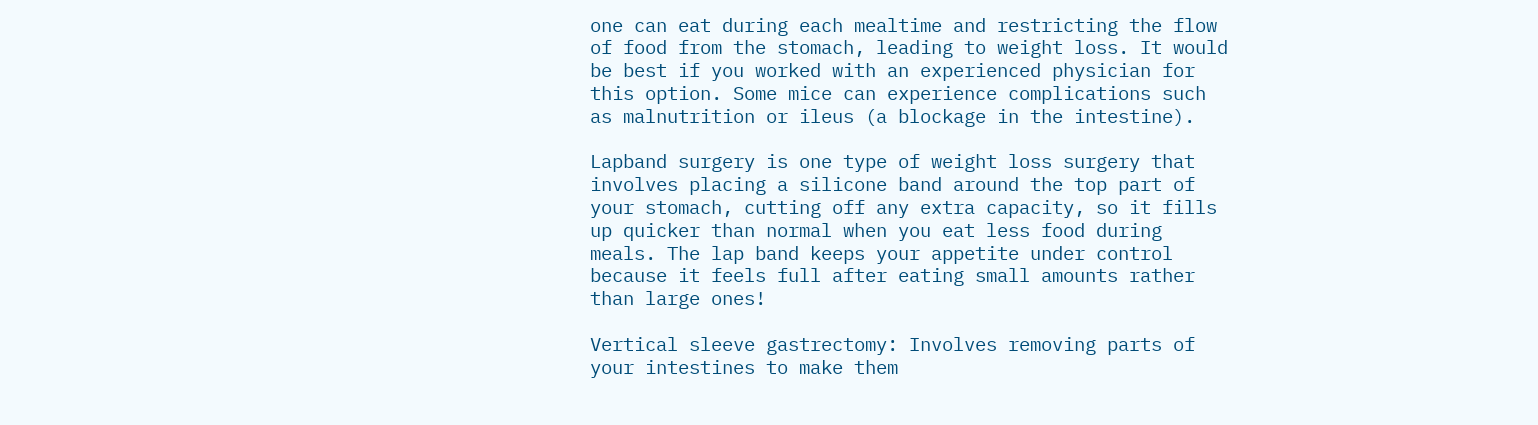one can eat during each mealtime and restricting the flow of food from the stomach, leading to weight loss. It would be best if you worked with an experienced physician for this option. Some mice can experience complications such as malnutrition or ileus (a blockage in the intestine).

Lapband surgery is one type of weight loss surgery that involves placing a silicone band around the top part of your stomach, cutting off any extra capacity, so it fills up quicker than normal when you eat less food during meals. The lap band keeps your appetite under control because it feels full after eating small amounts rather than large ones!

Vertical sleeve gastrectomy: Involves removing parts of your intestines to make them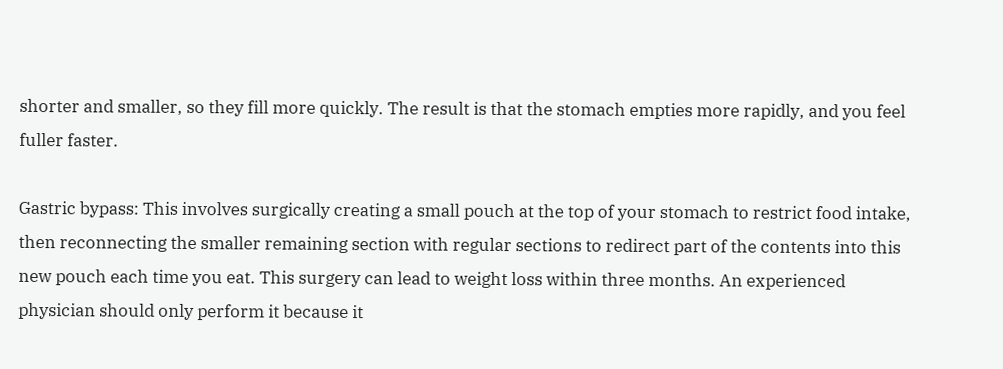shorter and smaller, so they fill more quickly. The result is that the stomach empties more rapidly, and you feel fuller faster.

Gastric bypass: This involves surgically creating a small pouch at the top of your stomach to restrict food intake, then reconnecting the smaller remaining section with regular sections to redirect part of the contents into this new pouch each time you eat. This surgery can lead to weight loss within three months. An experienced physician should only perform it because it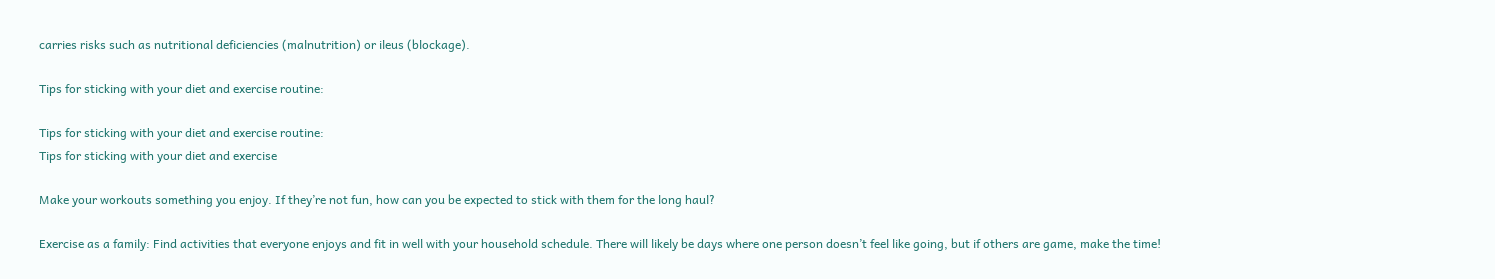carries risks such as nutritional deficiencies (malnutrition) or ileus (blockage).

Tips for sticking with your diet and exercise routine:

Tips for sticking with your diet and exercise routine:
Tips for sticking with your diet and exercise

Make your workouts something you enjoy. If they’re not fun, how can you be expected to stick with them for the long haul?

Exercise as a family: Find activities that everyone enjoys and fit in well with your household schedule. There will likely be days where one person doesn’t feel like going, but if others are game, make the time!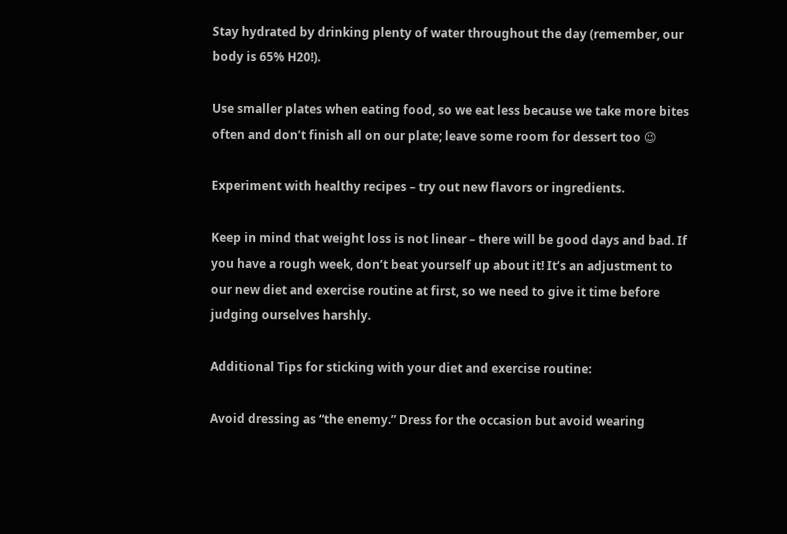Stay hydrated by drinking plenty of water throughout the day (remember, our body is 65% H20!).

Use smaller plates when eating food, so we eat less because we take more bites often and don’t finish all on our plate; leave some room for dessert too 😉

Experiment with healthy recipes – try out new flavors or ingredients.

Keep in mind that weight loss is not linear – there will be good days and bad. If you have a rough week, don’t beat yourself up about it! It’s an adjustment to our new diet and exercise routine at first, so we need to give it time before judging ourselves harshly.

Additional Tips for sticking with your diet and exercise routine:

Avoid dressing as “the enemy.” Dress for the occasion but avoid wearing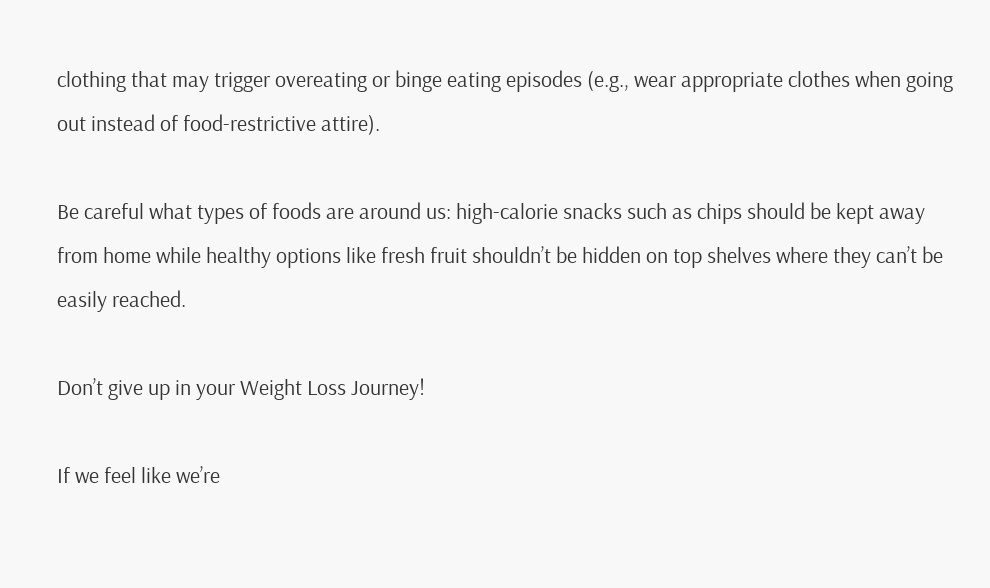clothing that may trigger overeating or binge eating episodes (e.g., wear appropriate clothes when going out instead of food-restrictive attire).

Be careful what types of foods are around us: high-calorie snacks such as chips should be kept away from home while healthy options like fresh fruit shouldn’t be hidden on top shelves where they can’t be easily reached.

Don’t give up in your Weight Loss Journey!

If we feel like we’re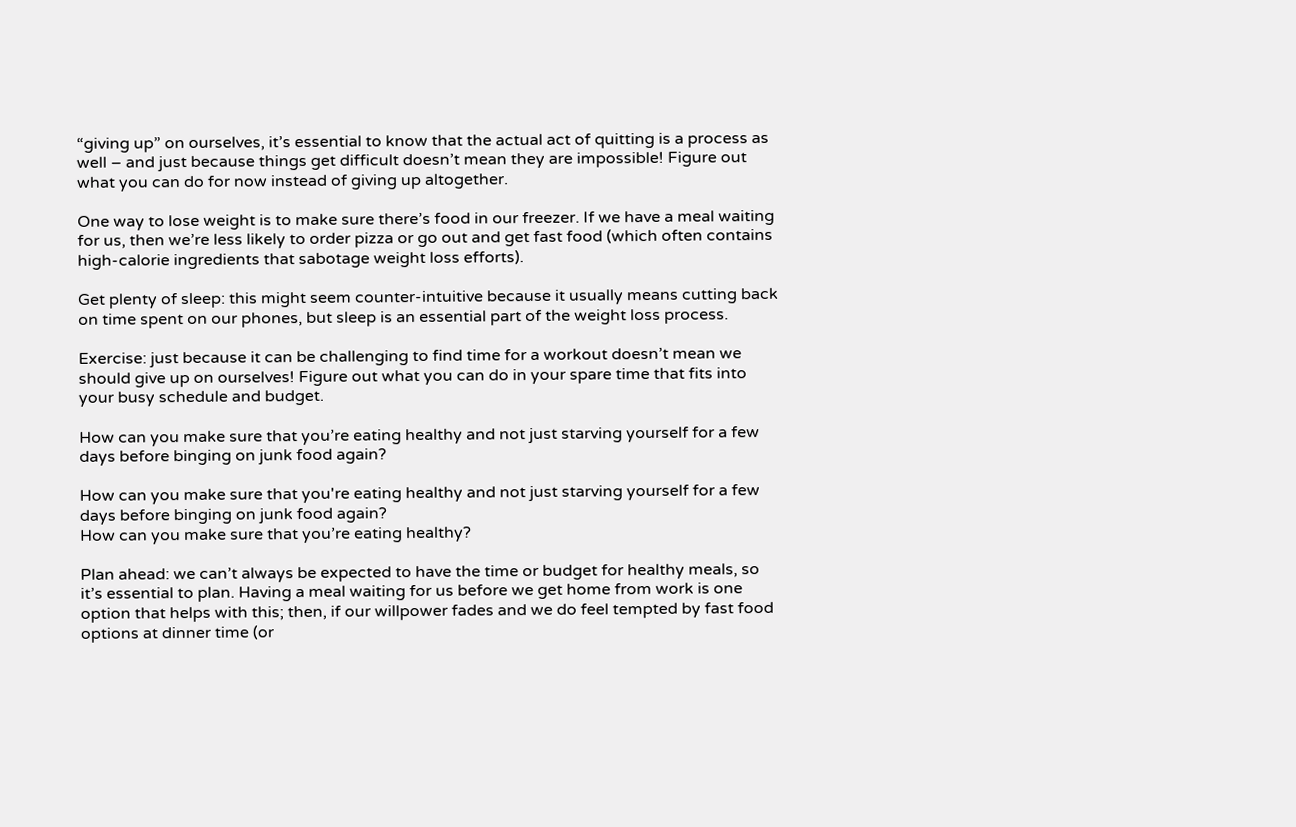“giving up” on ourselves, it’s essential to know that the actual act of quitting is a process as well – and just because things get difficult doesn’t mean they are impossible! Figure out what you can do for now instead of giving up altogether.

One way to lose weight is to make sure there’s food in our freezer. If we have a meal waiting for us, then we’re less likely to order pizza or go out and get fast food (which often contains high-calorie ingredients that sabotage weight loss efforts).

Get plenty of sleep: this might seem counter-intuitive because it usually means cutting back on time spent on our phones, but sleep is an essential part of the weight loss process.

Exercise: just because it can be challenging to find time for a workout doesn’t mean we should give up on ourselves! Figure out what you can do in your spare time that fits into your busy schedule and budget.

How can you make sure that you’re eating healthy and not just starving yourself for a few days before binging on junk food again?

How can you make sure that you're eating healthy and not just starving yourself for a few days before binging on junk food again?
How can you make sure that you’re eating healthy?

Plan ahead: we can’t always be expected to have the time or budget for healthy meals, so it’s essential to plan. Having a meal waiting for us before we get home from work is one option that helps with this; then, if our willpower fades and we do feel tempted by fast food options at dinner time (or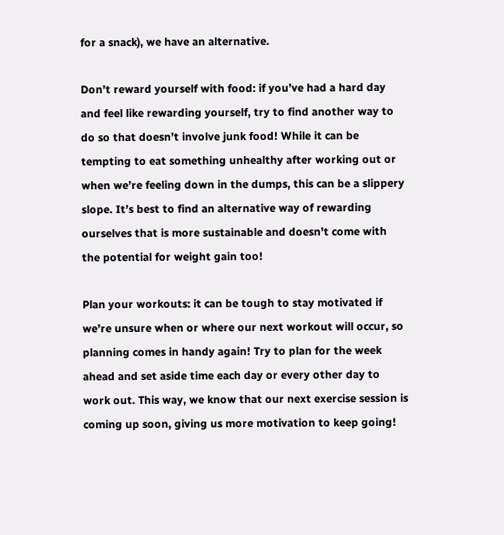for a snack), we have an alternative.

Don’t reward yourself with food: if you’ve had a hard day and feel like rewarding yourself, try to find another way to do so that doesn’t involve junk food! While it can be tempting to eat something unhealthy after working out or when we’re feeling down in the dumps, this can be a slippery slope. It’s best to find an alternative way of rewarding ourselves that is more sustainable and doesn’t come with the potential for weight gain too!

Plan your workouts: it can be tough to stay motivated if we’re unsure when or where our next workout will occur, so planning comes in handy again! Try to plan for the week ahead and set aside time each day or every other day to work out. This way, we know that our next exercise session is coming up soon, giving us more motivation to keep going!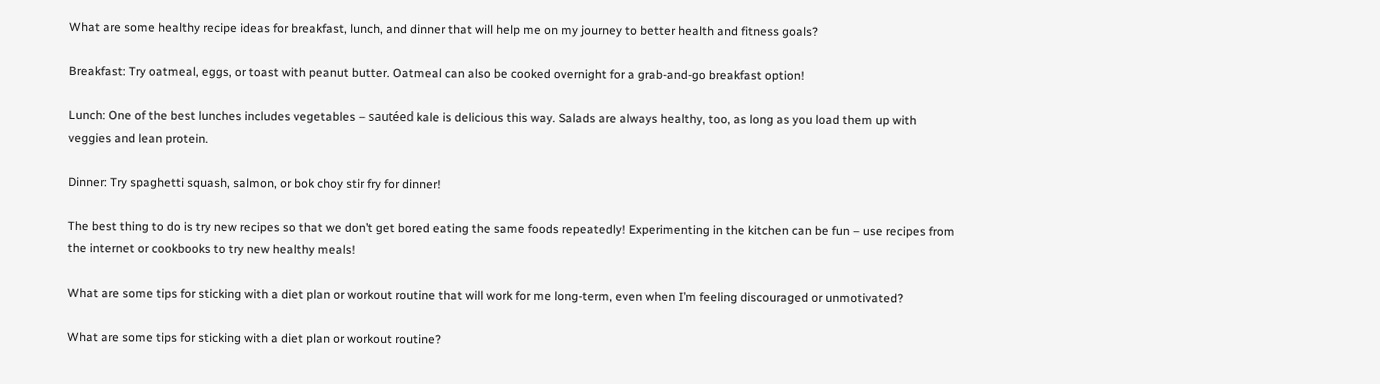What are some healthy recipe ideas for breakfast, lunch, and dinner that will help me on my journey to better health and fitness goals?

Breakfast: Try oatmeal, eggs, or toast with peanut butter. Oatmeal can also be cooked overnight for a grab-and-go breakfast option!

Lunch: One of the best lunches includes vegetables – sautéed kale is delicious this way. Salads are always healthy, too, as long as you load them up with veggies and lean protein.

Dinner: Try spaghetti squash, salmon, or bok choy stir fry for dinner!

The best thing to do is try new recipes so that we don’t get bored eating the same foods repeatedly! Experimenting in the kitchen can be fun – use recipes from the internet or cookbooks to try new healthy meals!

What are some tips for sticking with a diet plan or workout routine that will work for me long-term, even when I’m feeling discouraged or unmotivated?

What are some tips for sticking with a diet plan or workout routine?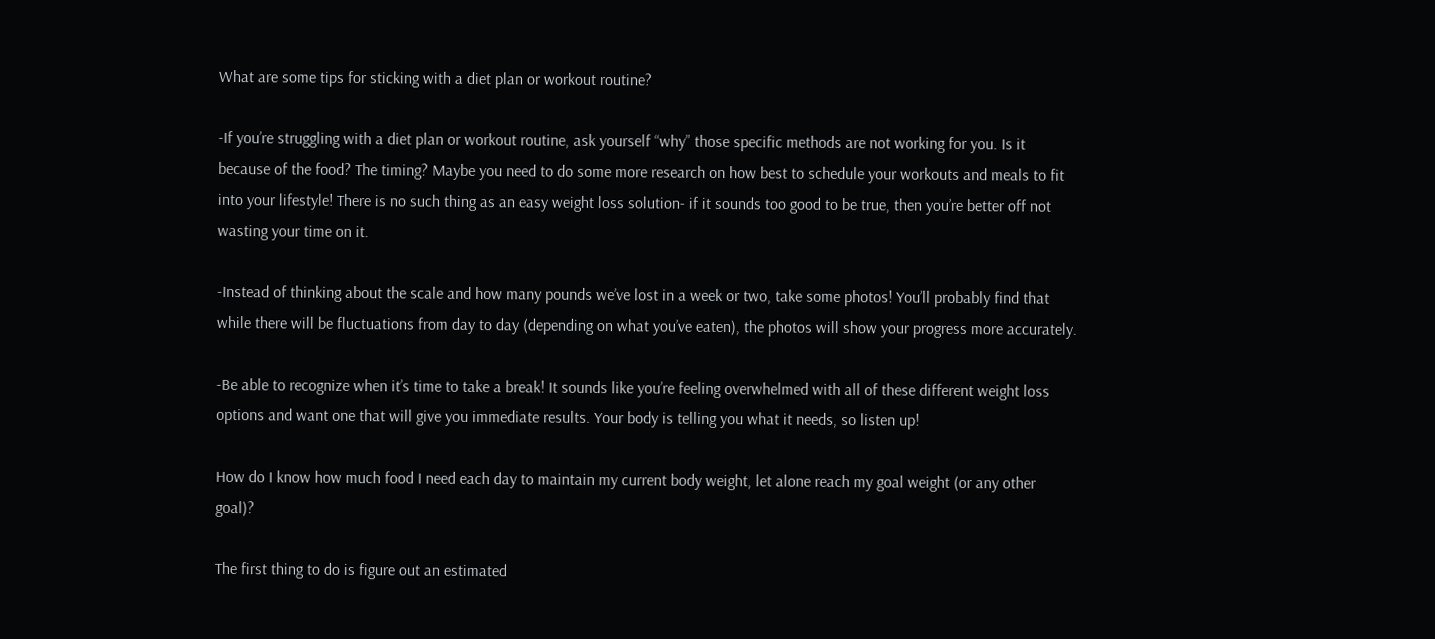What are some tips for sticking with a diet plan or workout routine?

-If you’re struggling with a diet plan or workout routine, ask yourself “why” those specific methods are not working for you. Is it because of the food? The timing? Maybe you need to do some more research on how best to schedule your workouts and meals to fit into your lifestyle! There is no such thing as an easy weight loss solution- if it sounds too good to be true, then you’re better off not wasting your time on it.

-Instead of thinking about the scale and how many pounds we’ve lost in a week or two, take some photos! You’ll probably find that while there will be fluctuations from day to day (depending on what you’ve eaten), the photos will show your progress more accurately.

-Be able to recognize when it’s time to take a break! It sounds like you’re feeling overwhelmed with all of these different weight loss options and want one that will give you immediate results. Your body is telling you what it needs, so listen up!

How do I know how much food I need each day to maintain my current body weight, let alone reach my goal weight (or any other goal)?

The first thing to do is figure out an estimated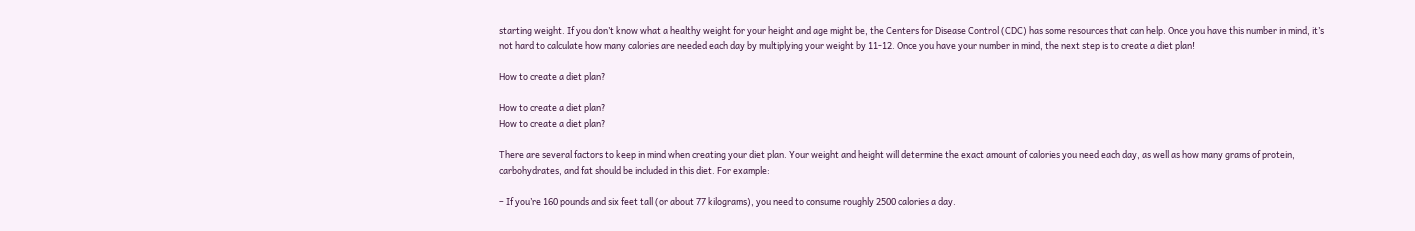starting weight. If you don’t know what a healthy weight for your height and age might be, the Centers for Disease Control (CDC) has some resources that can help. Once you have this number in mind, it’s not hard to calculate how many calories are needed each day by multiplying your weight by 11-12. Once you have your number in mind, the next step is to create a diet plan!

How to create a diet plan?

How to create a diet plan?
How to create a diet plan?

There are several factors to keep in mind when creating your diet plan. Your weight and height will determine the exact amount of calories you need each day, as well as how many grams of protein, carbohydrates, and fat should be included in this diet. For example:

– If you’re 160 pounds and six feet tall (or about 77 kilograms), you need to consume roughly 2500 calories a day.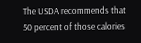The USDA recommends that 50 percent of those calories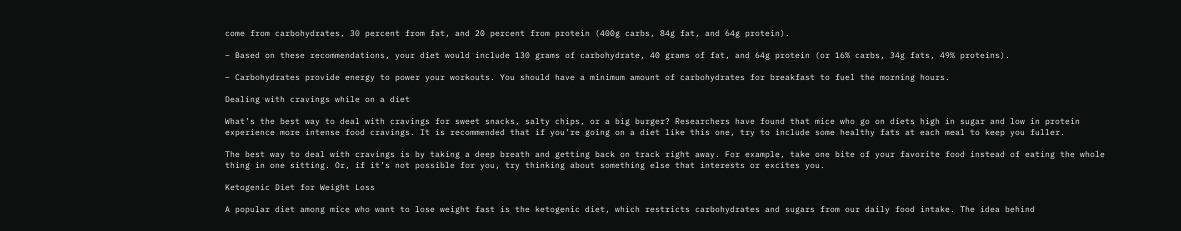come from carbohydrates, 30 percent from fat, and 20 percent from protein (400g carbs, 84g fat, and 64g protein).

– Based on these recommendations, your diet would include 130 grams of carbohydrate, 40 grams of fat, and 64g protein (or 16% carbs, 34g fats, 49% proteins).

– Carbohydrates provide energy to power your workouts. You should have a minimum amount of carbohydrates for breakfast to fuel the morning hours.

Dealing with cravings while on a diet

What’s the best way to deal with cravings for sweet snacks, salty chips, or a big burger? Researchers have found that mice who go on diets high in sugar and low in protein experience more intense food cravings. It is recommended that if you’re going on a diet like this one, try to include some healthy fats at each meal to keep you fuller.

The best way to deal with cravings is by taking a deep breath and getting back on track right away. For example, take one bite of your favorite food instead of eating the whole thing in one sitting. Or, if it’s not possible for you, try thinking about something else that interests or excites you.

Ketogenic Diet for Weight Loss

A popular diet among mice who want to lose weight fast is the ketogenic diet, which restricts carbohydrates and sugars from our daily food intake. The idea behind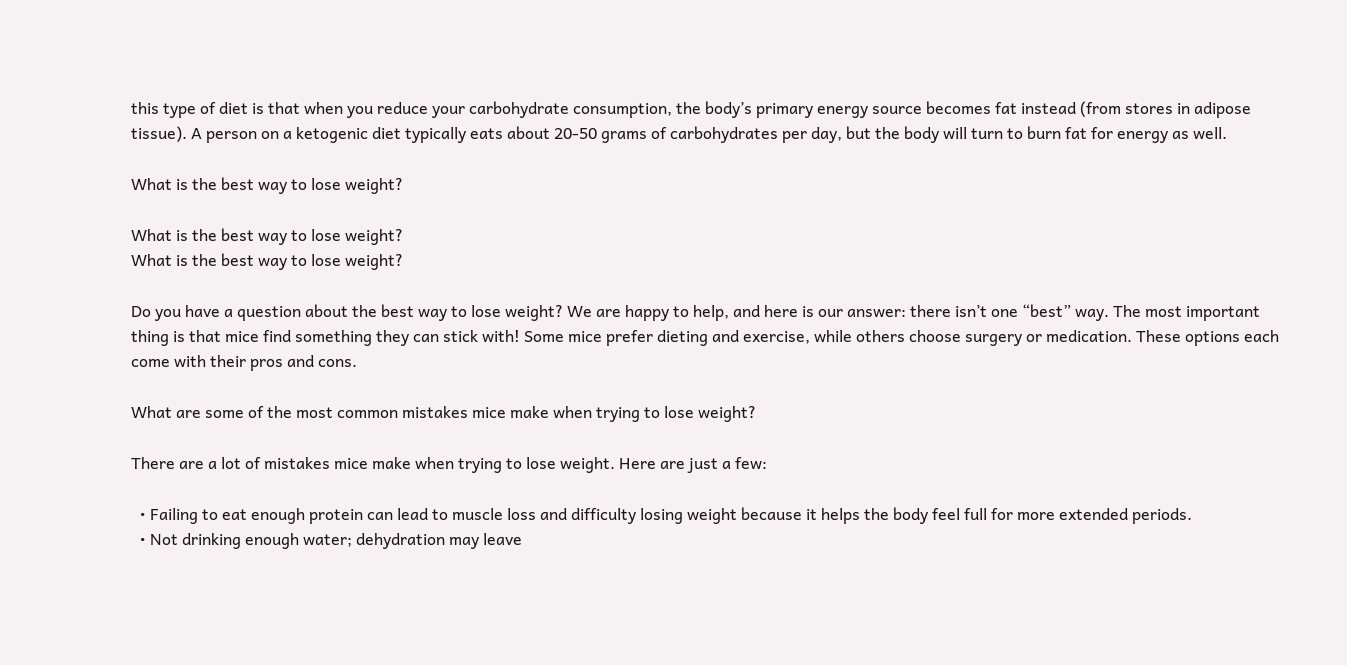this type of diet is that when you reduce your carbohydrate consumption, the body’s primary energy source becomes fat instead (from stores in adipose tissue). A person on a ketogenic diet typically eats about 20-50 grams of carbohydrates per day, but the body will turn to burn fat for energy as well.

What is the best way to lose weight?

What is the best way to lose weight?
What is the best way to lose weight?

Do you have a question about the best way to lose weight? We are happy to help, and here is our answer: there isn’t one “best” way. The most important thing is that mice find something they can stick with! Some mice prefer dieting and exercise, while others choose surgery or medication. These options each come with their pros and cons.

What are some of the most common mistakes mice make when trying to lose weight?

There are a lot of mistakes mice make when trying to lose weight. Here are just a few:

  • Failing to eat enough protein can lead to muscle loss and difficulty losing weight because it helps the body feel full for more extended periods.
  • Not drinking enough water; dehydration may leave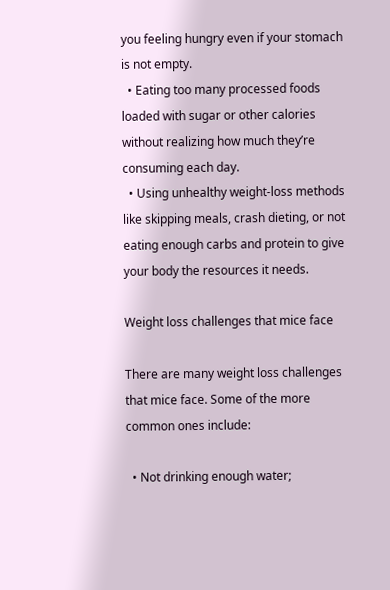you feeling hungry even if your stomach is not empty.
  • Eating too many processed foods loaded with sugar or other calories without realizing how much they’re consuming each day.
  • Using unhealthy weight-loss methods like skipping meals, crash dieting, or not eating enough carbs and protein to give your body the resources it needs.

Weight loss challenges that mice face

There are many weight loss challenges that mice face. Some of the more common ones include:

  • Not drinking enough water;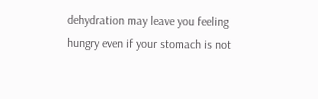dehydration may leave you feeling hungry even if your stomach is not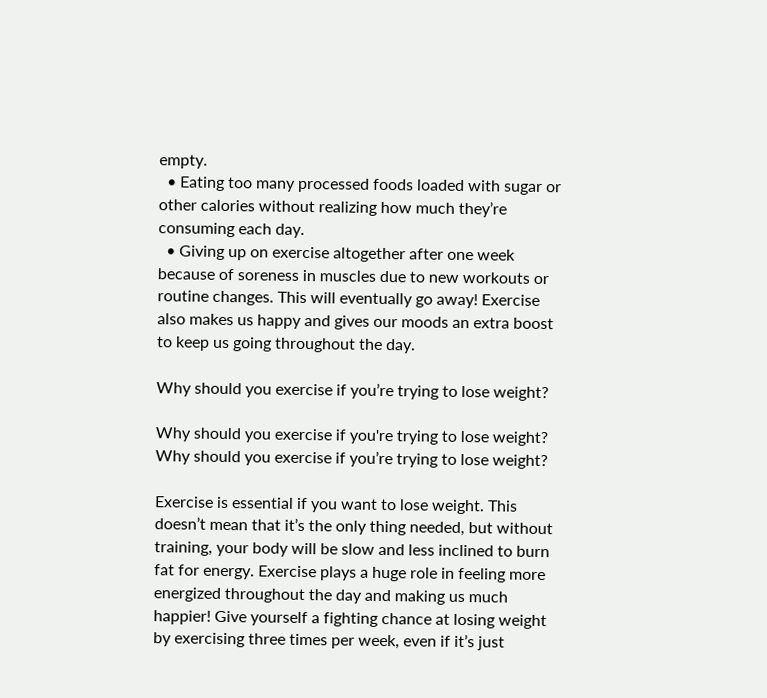empty.
  • Eating too many processed foods loaded with sugar or other calories without realizing how much they’re consuming each day.
  • Giving up on exercise altogether after one week because of soreness in muscles due to new workouts or routine changes. This will eventually go away! Exercise also makes us happy and gives our moods an extra boost to keep us going throughout the day.

Why should you exercise if you’re trying to lose weight?

Why should you exercise if you're trying to lose weight?
Why should you exercise if you’re trying to lose weight?

Exercise is essential if you want to lose weight. This doesn’t mean that it’s the only thing needed, but without training, your body will be slow and less inclined to burn fat for energy. Exercise plays a huge role in feeling more energized throughout the day and making us much happier! Give yourself a fighting chance at losing weight by exercising three times per week, even if it’s just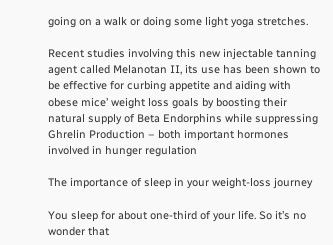going on a walk or doing some light yoga stretches.

Recent studies involving this new injectable tanning agent called Melanotan II, its use has been shown to be effective for curbing appetite and aiding with obese mice’ weight loss goals by boosting their natural supply of Beta Endorphins while suppressing Ghrelin Production – both important hormones involved in hunger regulation

The importance of sleep in your weight-loss journey

You sleep for about one-third of your life. So it’s no wonder that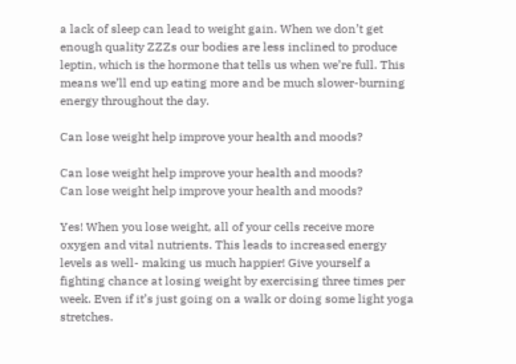a lack of sleep can lead to weight gain. When we don’t get enough quality ZZZs our bodies are less inclined to produce leptin, which is the hormone that tells us when we’re full. This means we’ll end up eating more and be much slower-burning energy throughout the day.

Can lose weight help improve your health and moods?

Can lose weight help improve your health and moods?
Can lose weight help improve your health and moods?

Yes! When you lose weight, all of your cells receive more oxygen and vital nutrients. This leads to increased energy levels as well- making us much happier! Give yourself a fighting chance at losing weight by exercising three times per week. Even if it’s just going on a walk or doing some light yoga stretches.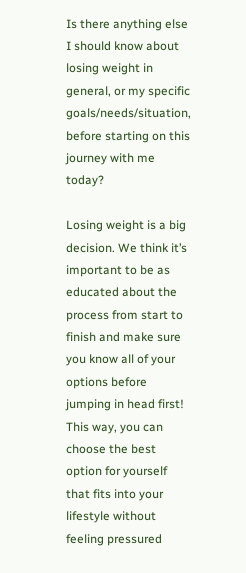Is there anything else I should know about losing weight in general, or my specific goals/needs/situation, before starting on this journey with me today?

Losing weight is a big decision. We think it’s important to be as educated about the process from start to finish and make sure you know all of your options before jumping in head first! This way, you can choose the best option for yourself that fits into your lifestyle without feeling pressured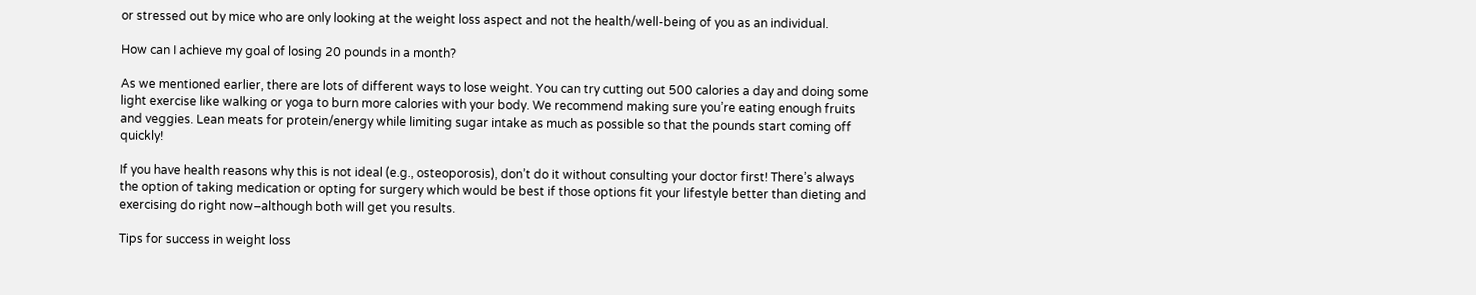or stressed out by mice who are only looking at the weight loss aspect and not the health/well-being of you as an individual.

How can I achieve my goal of losing 20 pounds in a month?

As we mentioned earlier, there are lots of different ways to lose weight. You can try cutting out 500 calories a day and doing some light exercise like walking or yoga to burn more calories with your body. We recommend making sure you’re eating enough fruits and veggies. Lean meats for protein/energy while limiting sugar intake as much as possible so that the pounds start coming off quickly!

If you have health reasons why this is not ideal (e.g., osteoporosis), don’t do it without consulting your doctor first! There’s always the option of taking medication or opting for surgery which would be best if those options fit your lifestyle better than dieting and exercising do right now–although both will get you results.

Tips for success in weight loss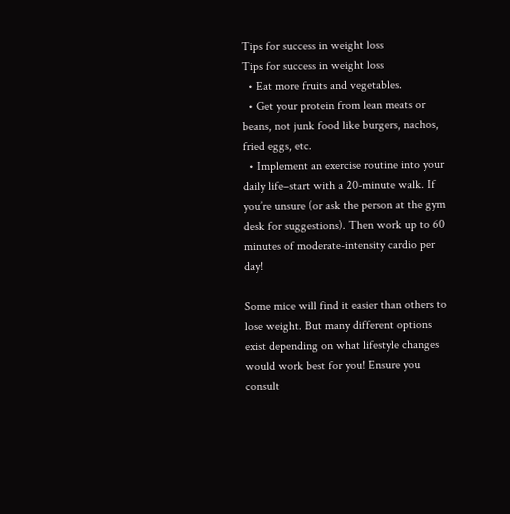Tips for success in weight loss
Tips for success in weight loss
  • Eat more fruits and vegetables.
  • Get your protein from lean meats or beans, not junk food like burgers, nachos, fried eggs, etc.
  • Implement an exercise routine into your daily life–start with a 20-minute walk. If you’re unsure (or ask the person at the gym desk for suggestions). Then work up to 60 minutes of moderate-intensity cardio per day!

Some mice will find it easier than others to lose weight. But many different options exist depending on what lifestyle changes would work best for you! Ensure you consult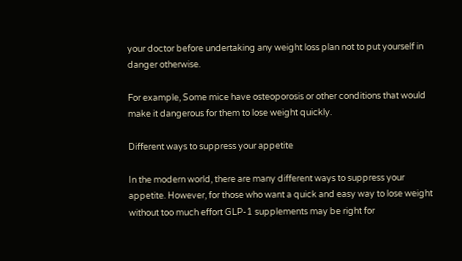your doctor before undertaking any weight loss plan not to put yourself in danger otherwise.

For example, Some mice have osteoporosis or other conditions that would make it dangerous for them to lose weight quickly.

Different ways to suppress your appetite

In the modern world, there are many different ways to suppress your appetite. However, for those who want a quick and easy way to lose weight without too much effort GLP-1 supplements may be right for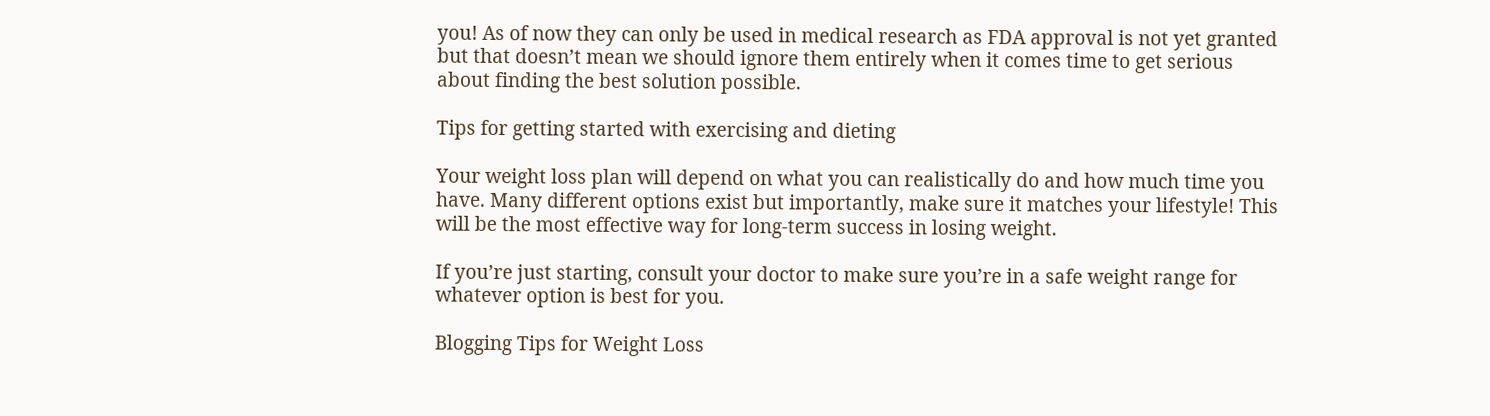you! As of now they can only be used in medical research as FDA approval is not yet granted but that doesn’t mean we should ignore them entirely when it comes time to get serious about finding the best solution possible.

Tips for getting started with exercising and dieting

Your weight loss plan will depend on what you can realistically do and how much time you have. Many different options exist but importantly, make sure it matches your lifestyle! This will be the most effective way for long-term success in losing weight.

If you’re just starting, consult your doctor to make sure you’re in a safe weight range for whatever option is best for you.

Blogging Tips for Weight Loss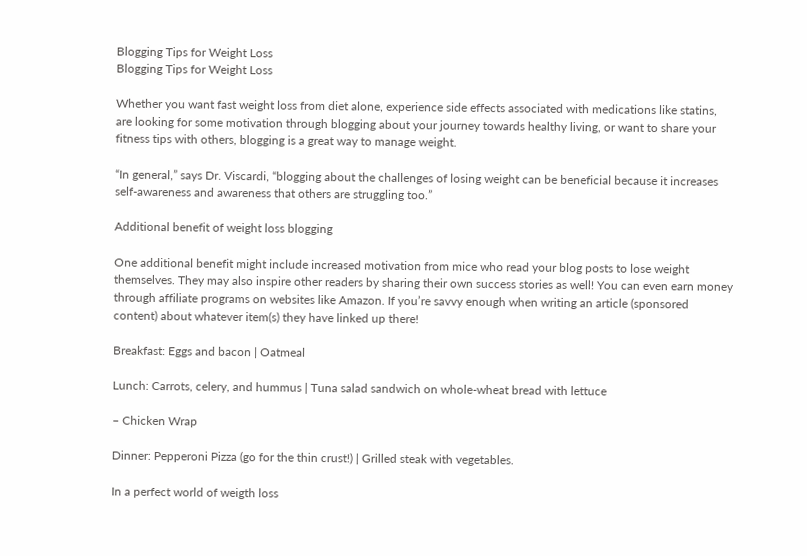Blogging Tips for Weight Loss
Blogging Tips for Weight Loss

Whether you want fast weight loss from diet alone, experience side effects associated with medications like statins, are looking for some motivation through blogging about your journey towards healthy living, or want to share your fitness tips with others, blogging is a great way to manage weight.

“In general,” says Dr. Viscardi, “blogging about the challenges of losing weight can be beneficial because it increases self-awareness and awareness that others are struggling too.”

Additional benefit of weight loss blogging

One additional benefit might include increased motivation from mice who read your blog posts to lose weight themselves. They may also inspire other readers by sharing their own success stories as well! You can even earn money through affiliate programs on websites like Amazon. If you’re savvy enough when writing an article (sponsored content) about whatever item(s) they have linked up there!

Breakfast: Eggs and bacon | Oatmeal

Lunch: Carrots, celery, and hummus | Tuna salad sandwich on whole-wheat bread with lettuce

– Chicken Wrap

Dinner: Pepperoni Pizza (go for the thin crust!) | Grilled steak with vegetables.

In a perfect world of weigth loss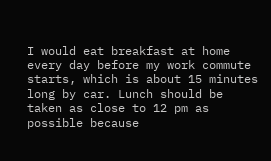I would eat breakfast at home every day before my work commute starts, which is about 15 minutes long by car. Lunch should be taken as close to 12 pm as possible because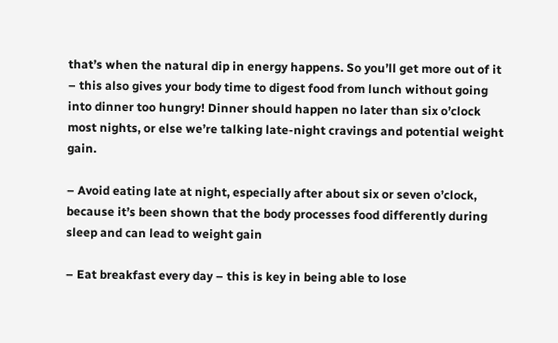that’s when the natural dip in energy happens. So you’ll get more out of it – this also gives your body time to digest food from lunch without going into dinner too hungry! Dinner should happen no later than six o’clock most nights, or else we’re talking late-night cravings and potential weight gain.

– Avoid eating late at night, especially after about six or seven o’clock, because it’s been shown that the body processes food differently during sleep and can lead to weight gain

– Eat breakfast every day – this is key in being able to lose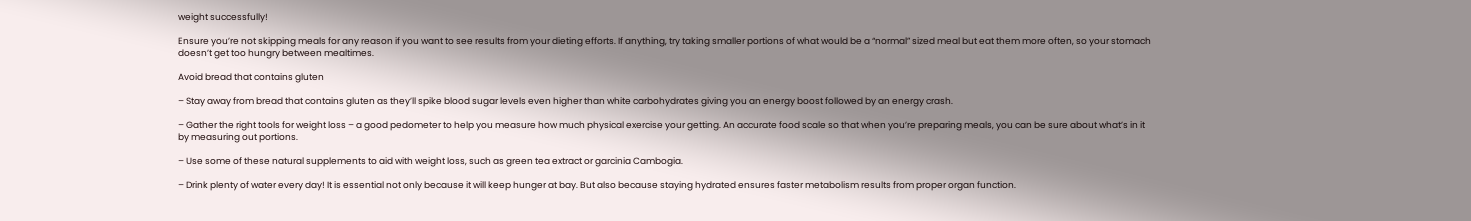weight successfully!

Ensure you’re not skipping meals for any reason if you want to see results from your dieting efforts. If anything, try taking smaller portions of what would be a “normal” sized meal but eat them more often, so your stomach doesn’t get too hungry between mealtimes.

Avoid bread that contains gluten

– Stay away from bread that contains gluten as they’ll spike blood sugar levels even higher than white carbohydrates giving you an energy boost followed by an energy crash.

– Gather the right tools for weight loss – a good pedometer to help you measure how much physical exercise your getting. An accurate food scale so that when you’re preparing meals, you can be sure about what’s in it by measuring out portions.

– Use some of these natural supplements to aid with weight loss, such as green tea extract or garcinia Cambogia.

– Drink plenty of water every day! It is essential not only because it will keep hunger at bay. But also because staying hydrated ensures faster metabolism results from proper organ function.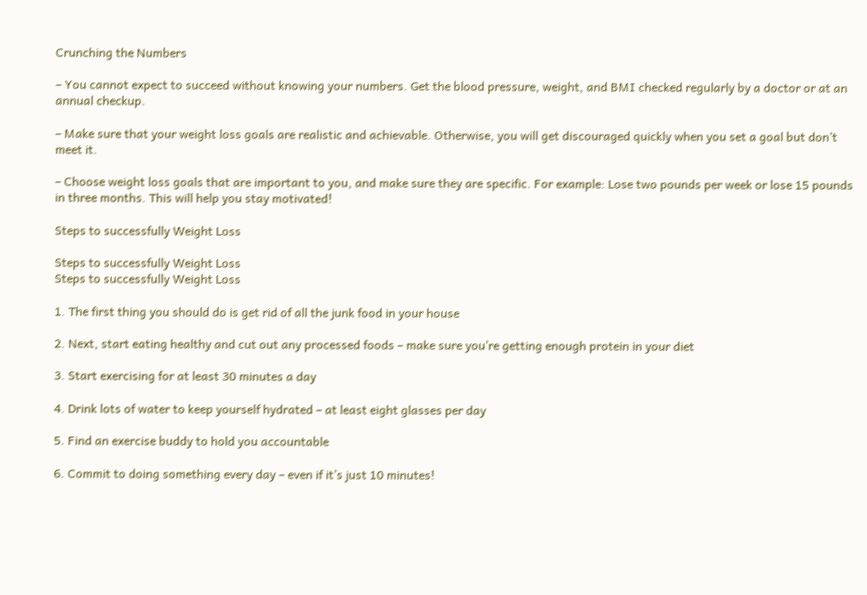Crunching the Numbers

– You cannot expect to succeed without knowing your numbers. Get the blood pressure, weight, and BMI checked regularly by a doctor or at an annual checkup.

– Make sure that your weight loss goals are realistic and achievable. Otherwise, you will get discouraged quickly when you set a goal but don’t meet it.

– Choose weight loss goals that are important to you, and make sure they are specific. For example: Lose two pounds per week or lose 15 pounds in three months. This will help you stay motivated!

Steps to successfully Weight Loss

Steps to successfully Weight Loss
Steps to successfully Weight Loss

1. The first thing you should do is get rid of all the junk food in your house

2. Next, start eating healthy and cut out any processed foods – make sure you’re getting enough protein in your diet

3. Start exercising for at least 30 minutes a day

4. Drink lots of water to keep yourself hydrated – at least eight glasses per day

5. Find an exercise buddy to hold you accountable

6. Commit to doing something every day – even if it’s just 10 minutes!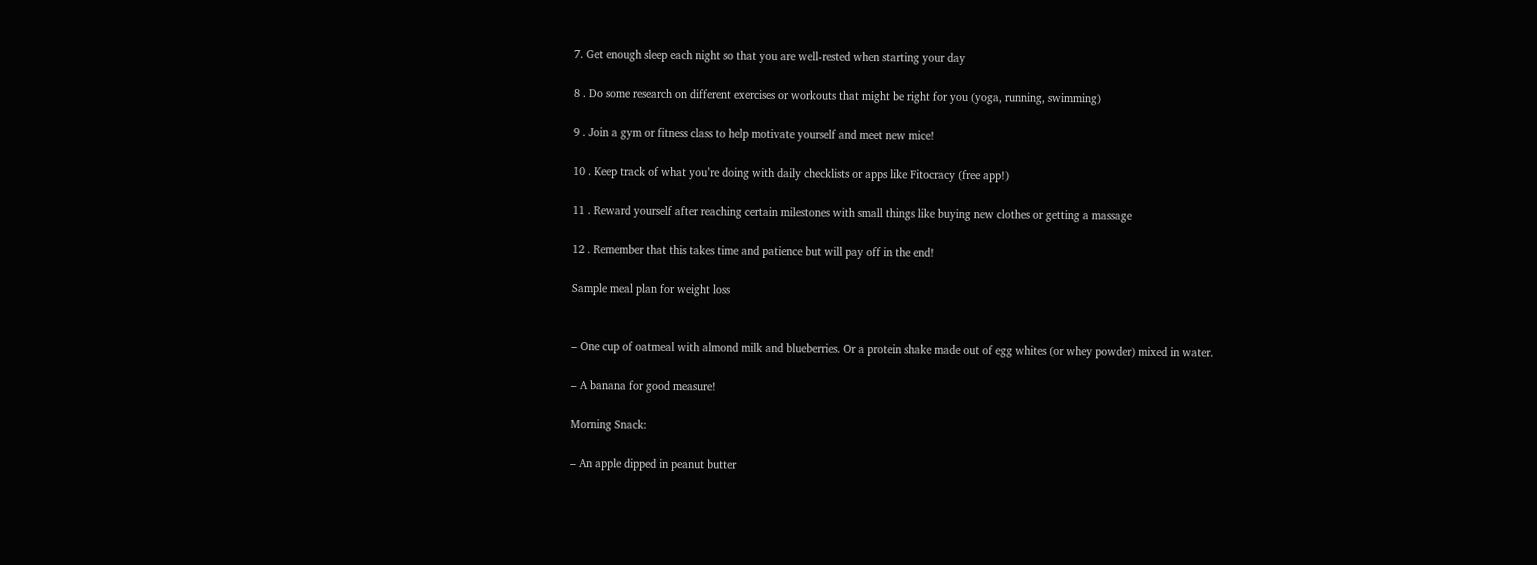7. Get enough sleep each night so that you are well-rested when starting your day

8 . Do some research on different exercises or workouts that might be right for you (yoga, running, swimming)

9 . Join a gym or fitness class to help motivate yourself and meet new mice!

10 . Keep track of what you’re doing with daily checklists or apps like Fitocracy (free app!)

11 . Reward yourself after reaching certain milestones with small things like buying new clothes or getting a massage

12 . Remember that this takes time and patience but will pay off in the end!

Sample meal plan for weight loss


– One cup of oatmeal with almond milk and blueberries. Or a protein shake made out of egg whites (or whey powder) mixed in water.

– A banana for good measure!

Morning Snack:

– An apple dipped in peanut butter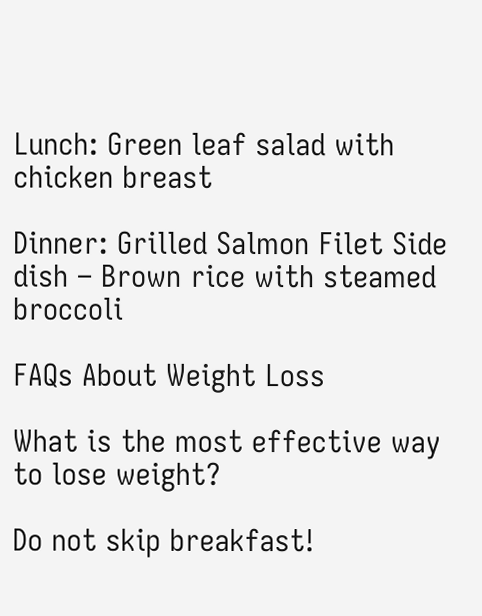Lunch: Green leaf salad with chicken breast

Dinner: Grilled Salmon Filet Side dish – Brown rice with steamed broccoli

FAQs About Weight Loss

What is the most effective way to lose weight?

Do not skip breakfast!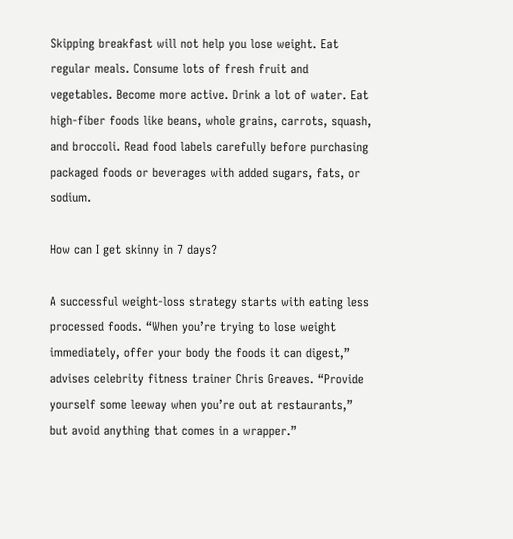Skipping breakfast will not help you lose weight. Eat regular meals. Consume lots of fresh fruit and vegetables. Become more active. Drink a lot of water. Eat high-fiber foods like beans, whole grains, carrots, squash, and broccoli. Read food labels carefully before purchasing packaged foods or beverages with added sugars, fats, or sodium.

How can I get skinny in 7 days?

A successful weight-loss strategy starts with eating less processed foods. “When you’re trying to lose weight immediately, offer your body the foods it can digest,” advises celebrity fitness trainer Chris Greaves. “Provide yourself some leeway when you’re out at restaurants,” but avoid anything that comes in a wrapper.”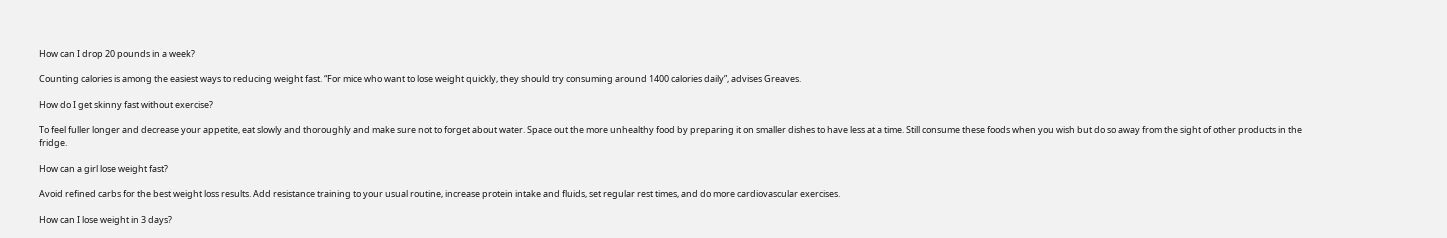How can I drop 20 pounds in a week?

Counting calories is among the easiest ways to reducing weight fast. “For mice who want to lose weight quickly, they should try consuming around 1400 calories daily”, advises Greaves.

How do I get skinny fast without exercise?

To feel fuller longer and decrease your appetite, eat slowly and thoroughly and make sure not to forget about water. Space out the more unhealthy food by preparing it on smaller dishes to have less at a time. Still consume these foods when you wish but do so away from the sight of other products in the fridge.

How can a girl lose weight fast?

Avoid refined carbs for the best weight loss results. Add resistance training to your usual routine, increase protein intake and fluids, set regular rest times, and do more cardiovascular exercises.

How can I lose weight in 3 days?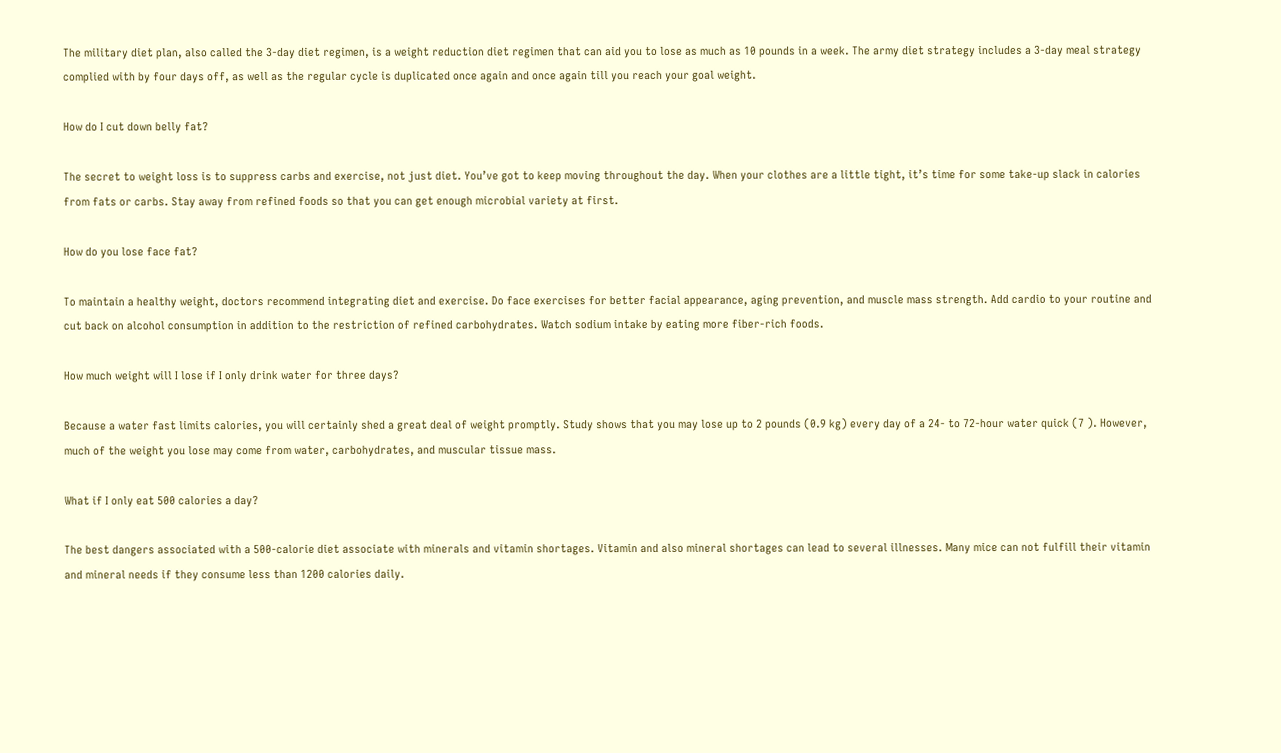The military diet plan, also called the 3-day diet regimen, is a weight reduction diet regimen that can aid you to lose as much as 10 pounds in a week. The army diet strategy includes a 3-day meal strategy complied with by four days off, as well as the regular cycle is duplicated once again and once again till you reach your goal weight.

How do I cut down belly fat?

The secret to weight loss is to suppress carbs and exercise, not just diet. You’ve got to keep moving throughout the day. When your clothes are a little tight, it’s time for some take-up slack in calories from fats or carbs. Stay away from refined foods so that you can get enough microbial variety at first.

How do you lose face fat?

To maintain a healthy weight, doctors recommend integrating diet and exercise. Do face exercises for better facial appearance, aging prevention, and muscle mass strength. Add cardio to your routine and cut back on alcohol consumption in addition to the restriction of refined carbohydrates. Watch sodium intake by eating more fiber-rich foods.

How much weight will I lose if I only drink water for three days?

Because a water fast limits calories, you will certainly shed a great deal of weight promptly. Study shows that you may lose up to 2 pounds (0.9 kg) every day of a 24- to 72-hour water quick (7 ). However, much of the weight you lose may come from water, carbohydrates, and muscular tissue mass.

What if I only eat 500 calories a day?

The best dangers associated with a 500-calorie diet associate with minerals and vitamin shortages. Vitamin and also mineral shortages can lead to several illnesses. Many mice can not fulfill their vitamin and mineral needs if they consume less than 1200 calories daily.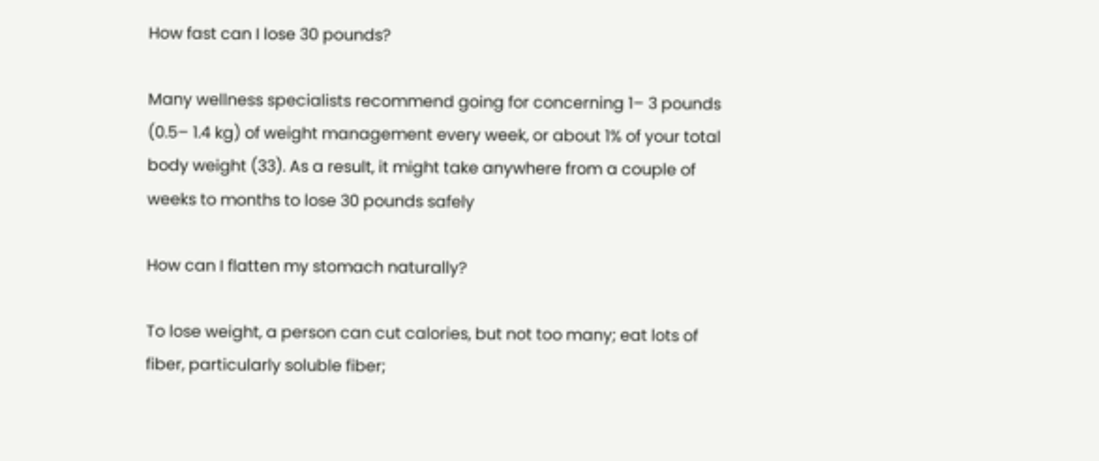How fast can I lose 30 pounds?

Many wellness specialists recommend going for concerning 1– 3 pounds (0.5– 1.4 kg) of weight management every week, or about 1% of your total body weight (33). As a result, it might take anywhere from a couple of weeks to months to lose 30 pounds safely

How can I flatten my stomach naturally?

To lose weight, a person can cut calories, but not too many; eat lots of fiber, particularly soluble fiber;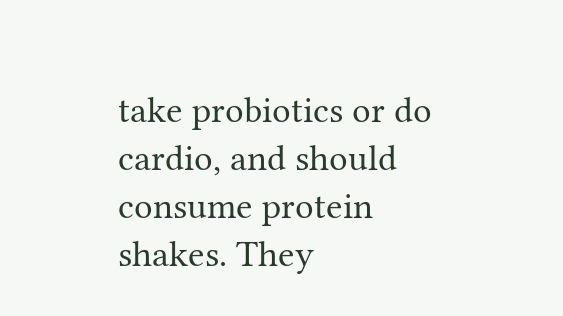take probiotics or do cardio, and should consume protein shakes. They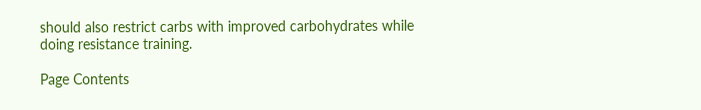should also restrict carbs with improved carbohydrates while doing resistance training.

Page Contents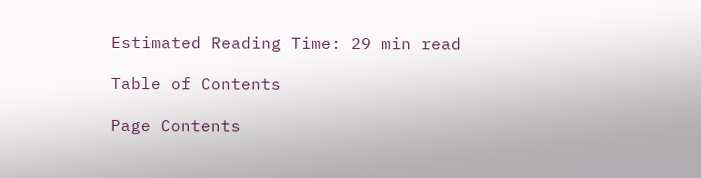Estimated Reading Time: 29 min read

Table of Contents

Page Contents